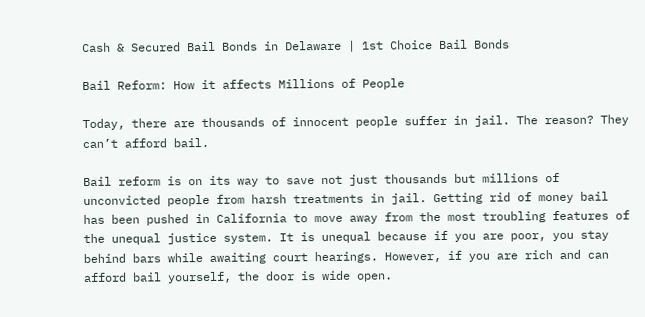Cash & Secured Bail Bonds in Delaware | 1st Choice Bail Bonds

Bail Reform: How it affects Millions of People

Today, there are thousands of innocent people suffer in jail. The reason? They can’t afford bail.

Bail reform is on its way to save not just thousands but millions of unconvicted people from harsh treatments in jail. Getting rid of money bail has been pushed in California to move away from the most troubling features of the unequal justice system. It is unequal because if you are poor, you stay behind bars while awaiting court hearings. However, if you are rich and can afford bail yourself, the door is wide open.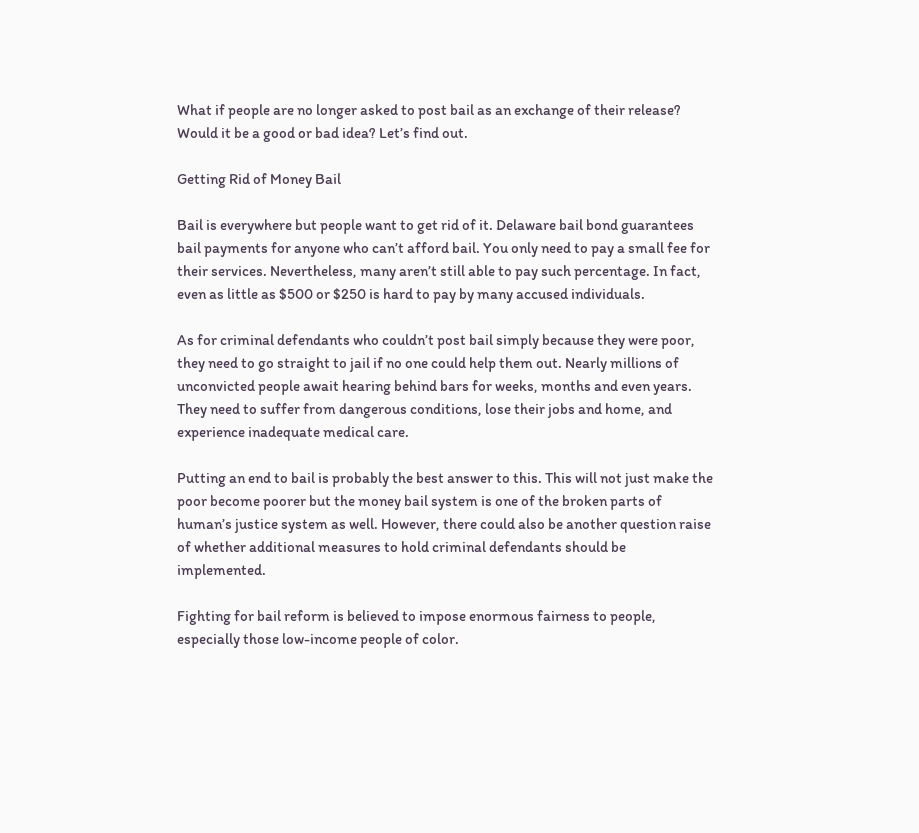What if people are no longer asked to post bail as an exchange of their release? Would it be a good or bad idea? Let’s find out.

Getting Rid of Money Bail

Bail is everywhere but people want to get rid of it. Delaware bail bond guarantees bail payments for anyone who can’t afford bail. You only need to pay a small fee for their services. Nevertheless, many aren’t still able to pay such percentage. In fact, even as little as $500 or $250 is hard to pay by many accused individuals.

As for criminal defendants who couldn’t post bail simply because they were poor, they need to go straight to jail if no one could help them out. Nearly millions of unconvicted people await hearing behind bars for weeks, months and even years. They need to suffer from dangerous conditions, lose their jobs and home, and experience inadequate medical care.

Putting an end to bail is probably the best answer to this. This will not just make the poor become poorer but the money bail system is one of the broken parts of human’s justice system as well. However, there could also be another question raise of whether additional measures to hold criminal defendants should be implemented.

Fighting for bail reform is believed to impose enormous fairness to people, especially those low-income people of color.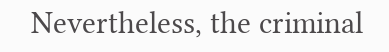Nevertheless, the criminal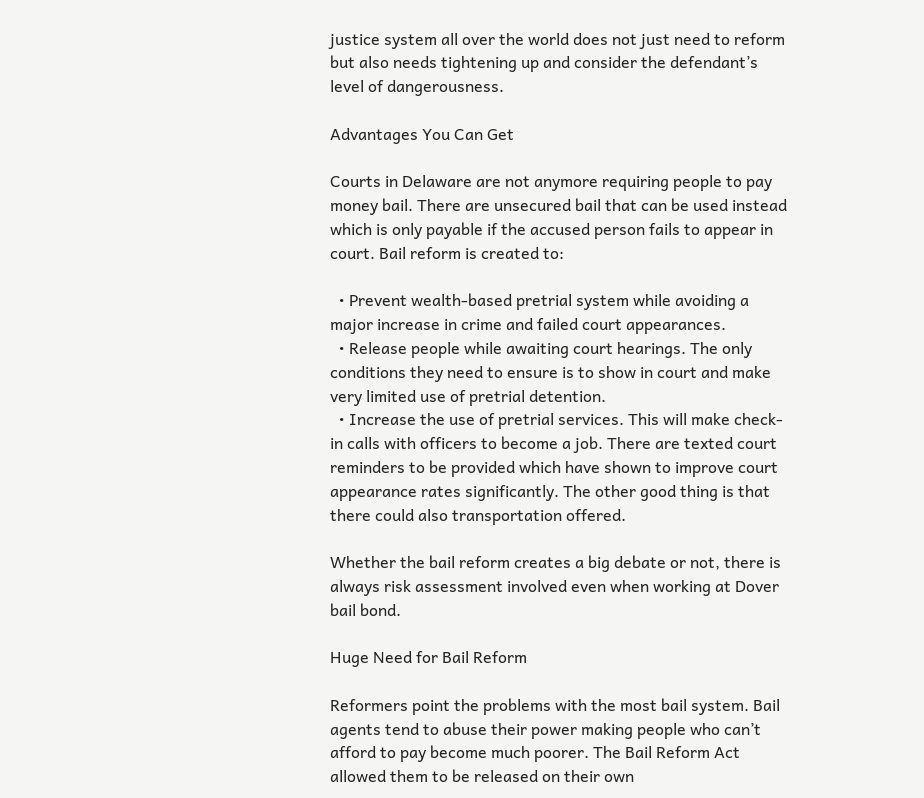justice system all over the world does not just need to reform but also needs tightening up and consider the defendant’s level of dangerousness.

Advantages You Can Get

Courts in Delaware are not anymore requiring people to pay money bail. There are unsecured bail that can be used instead which is only payable if the accused person fails to appear in court. Bail reform is created to:

  • Prevent wealth-based pretrial system while avoiding a major increase in crime and failed court appearances.
  • Release people while awaiting court hearings. The only conditions they need to ensure is to show in court and make very limited use of pretrial detention.
  • Increase the use of pretrial services. This will make check-in calls with officers to become a job. There are texted court reminders to be provided which have shown to improve court appearance rates significantly. The other good thing is that there could also transportation offered.

Whether the bail reform creates a big debate or not, there is always risk assessment involved even when working at Dover bail bond.

Huge Need for Bail Reform

Reformers point the problems with the most bail system. Bail agents tend to abuse their power making people who can’t afford to pay become much poorer. The Bail Reform Act allowed them to be released on their own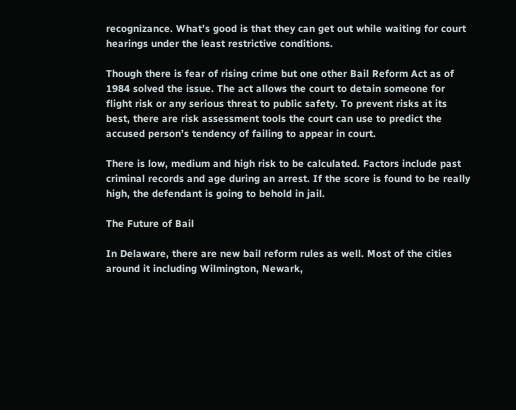recognizance. What’s good is that they can get out while waiting for court hearings under the least restrictive conditions.

Though there is fear of rising crime but one other Bail Reform Act as of 1984 solved the issue. The act allows the court to detain someone for flight risk or any serious threat to public safety. To prevent risks at its best, there are risk assessment tools the court can use to predict the accused person’s tendency of failing to appear in court.

There is low, medium and high risk to be calculated. Factors include past criminal records and age during an arrest. If the score is found to be really high, the defendant is going to behold in jail.

The Future of Bail

In Delaware, there are new bail reform rules as well. Most of the cities around it including Wilmington, Newark,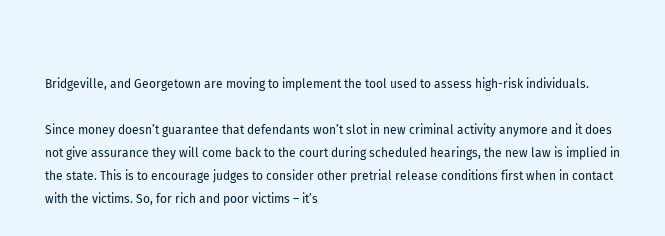Bridgeville, and Georgetown are moving to implement the tool used to assess high-risk individuals.

Since money doesn’t guarantee that defendants won’t slot in new criminal activity anymore and it does not give assurance they will come back to the court during scheduled hearings, the new law is implied in the state. This is to encourage judges to consider other pretrial release conditions first when in contact with the victims. So, for rich and poor victims – it’s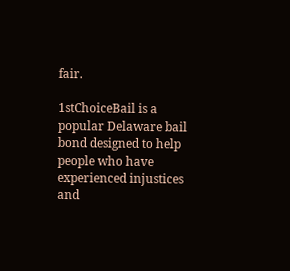fair.

1stChoiceBail is a popular Delaware bail bond designed to help people who have experienced injustices and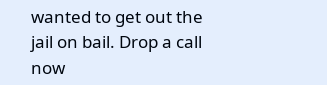wanted to get out the jail on bail. Drop a call now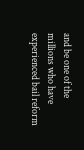and be one of the millions who have experienced bail reform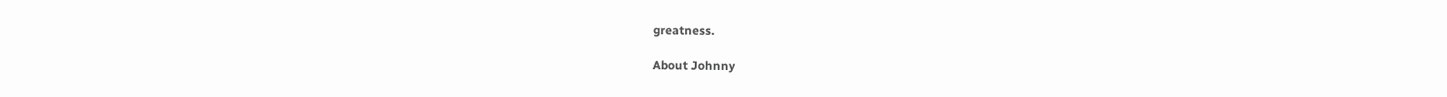greatness.

About Johnny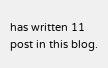has written 11 post in this blog.